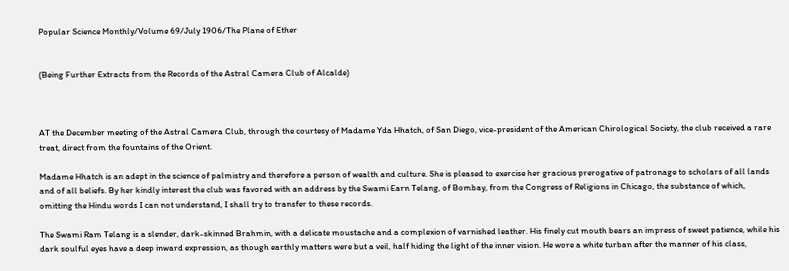Popular Science Monthly/Volume 69/July 1906/The Plane of Ether


(Being Further Extracts from the Records of the Astral Camera Club of Alcalde)



AT the December meeting of the Astral Camera Club, through the courtesy of Madame Yda Hhatch, of San Diego, vice-president of the American Chirological Society, the club received a rare treat, direct from the fountains of the Orient.

Madame Hhatch is an adept in the science of palmistry and therefore a person of wealth and culture. She is pleased to exercise her gracious prerogative of patronage to scholars of all lands and of all beliefs. By her kindly interest the club was favored with an address by the Swami Earn Telang, of Bombay, from the Congress of Religions in Chicago, the substance of which, omitting the Hindu words I can not understand, I shall try to transfer to these records.

The Swami Ram Telang is a slender, dark-skinned Brahmin, with a delicate moustache and a complexion of varnished leather. His finely cut mouth bears an impress of sweet patience, while his dark soulful eyes have a deep inward expression, as though earthly matters were but a veil, half hiding the light of the inner vision. He wore a white turban after the manner of his class,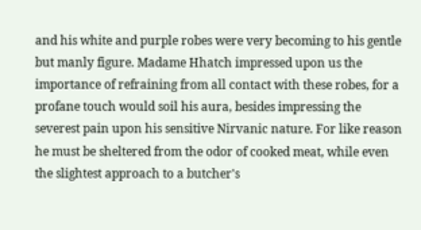and his white and purple robes were very becoming to his gentle but manly figure. Madame Hhatch impressed upon us the importance of refraining from all contact with these robes, for a profane touch would soil his aura, besides impressing the severest pain upon his sensitive Nirvanic nature. For like reason he must be sheltered from the odor of cooked meat, while even the slightest approach to a butcher's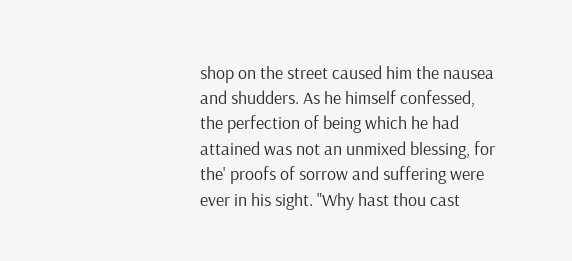shop on the street caused him the nausea and shudders. As he himself confessed, the perfection of being which he had attained was not an unmixed blessing, for the' proofs of sorrow and suffering were ever in his sight. "Why hast thou cast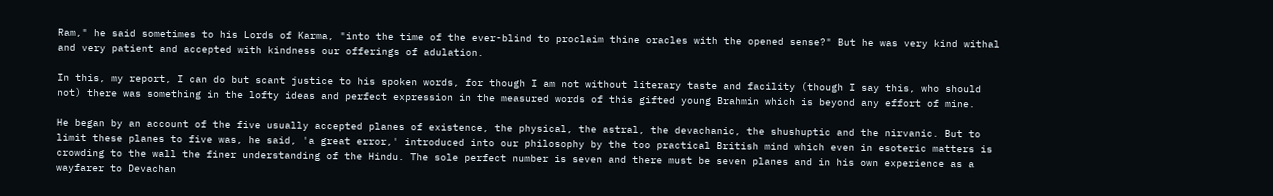Ram," he said sometimes to his Lords of Karma, "into the time of the ever-blind to proclaim thine oracles with the opened sense?" But he was very kind withal and very patient and accepted with kindness our offerings of adulation.

In this, my report, I can do but scant justice to his spoken words, for though I am not without literary taste and facility (though I say this, who should not) there was something in the lofty ideas and perfect expression in the measured words of this gifted young Brahmin which is beyond any effort of mine.

He began by an account of the five usually accepted planes of existence, the physical, the astral, the devachanic, the shushuptic and the nirvanic. But to limit these planes to five was, he said, 'a great error,' introduced into our philosophy by the too practical British mind which even in esoteric matters is crowding to the wall the finer understanding of the Hindu. The sole perfect number is seven and there must be seven planes and in his own experience as a wayfarer to Devachan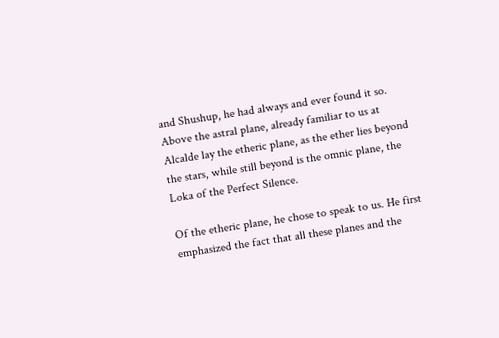and Shushup, he had always and ever found it so. Above the astral plane, already familiar to us at Alcalde lay the etheric plane, as the ether lies beyond the stars, while still beyond is the omnic plane, the Loka of the Perfect Silence.

Of the etheric plane, he chose to speak to us. He first emphasized the fact that all these planes and the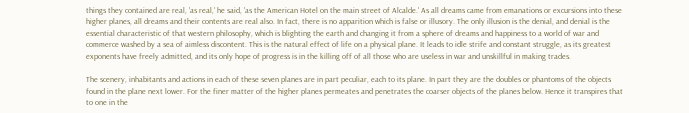things they contained are real, 'as real,' he said, 'as the American Hotel on the main street of Alcalde.' As all dreams came from emanations or excursions into these higher planes, all dreams and their contents are real also. In fact, there is no apparition which is false or illusory. The only illusion is the denial, and denial is the essential characteristic of that western philosophy, which is blighting the earth and changing it from a sphere of dreams and happiness to a world of war and commerce washed by a sea of aimless discontent. This is the natural effect of life on a physical plane. It leads to idle strife and constant struggle, as its greatest exponents have freely admitted, and its only hope of progress is in the killing off of all those who are useless in war and unskillful in making trades.

The scenery, inhabitants and actions in each of these seven planes are in part peculiar, each to its plane. In part they are the doubles or phantoms of the objects found in the plane next lower. For the finer matter of the higher planes permeates and penetrates the coarser objects of the planes below. Hence it transpires that to one in the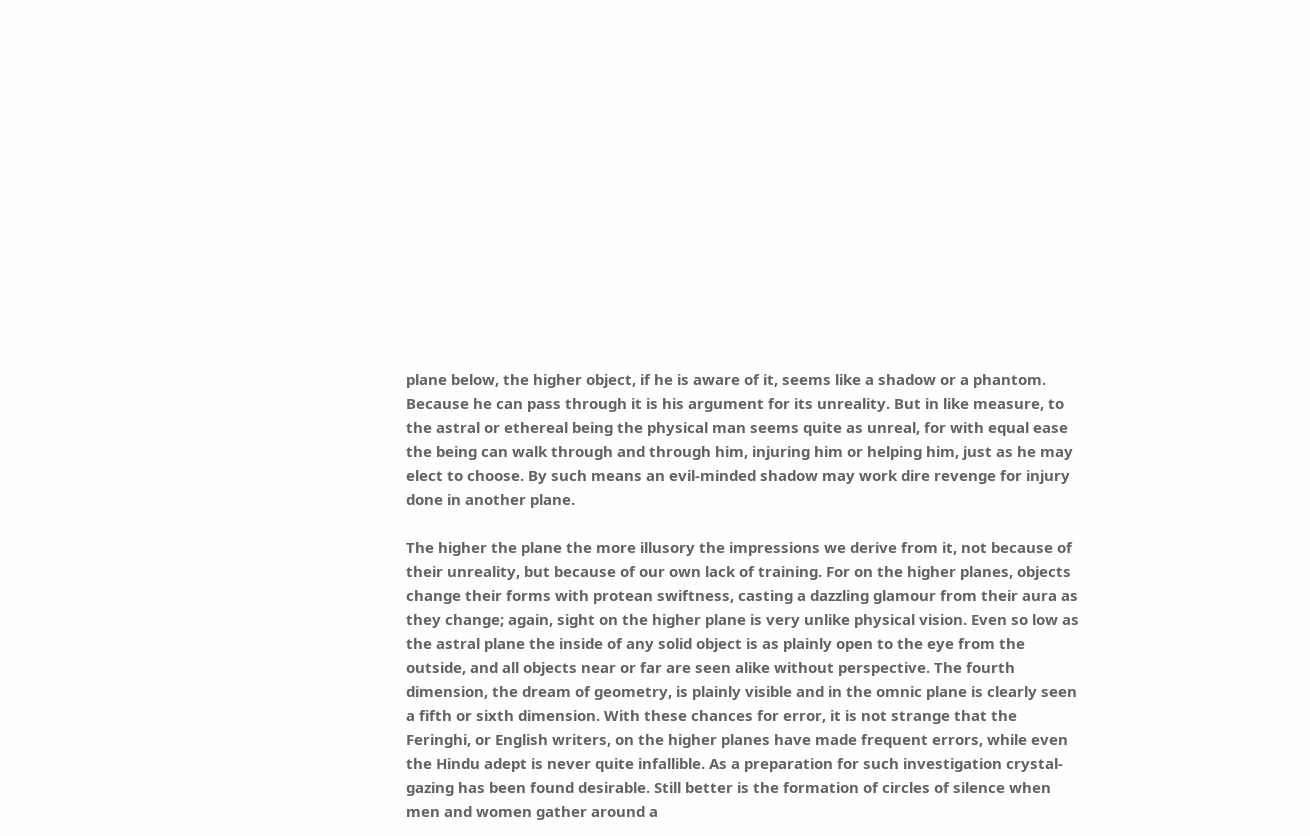plane below, the higher object, if he is aware of it, seems like a shadow or a phantom. Because he can pass through it is his argument for its unreality. But in like measure, to the astral or ethereal being the physical man seems quite as unreal, for with equal ease the being can walk through and through him, injuring him or helping him, just as he may elect to choose. By such means an evil-minded shadow may work dire revenge for injury done in another plane.

The higher the plane the more illusory the impressions we derive from it, not because of their unreality, but because of our own lack of training. For on the higher planes, objects change their forms with protean swiftness, casting a dazzling glamour from their aura as they change; again, sight on the higher plane is very unlike physical vision. Even so low as the astral plane the inside of any solid object is as plainly open to the eye from the outside, and all objects near or far are seen alike without perspective. The fourth dimension, the dream of geometry, is plainly visible and in the omnic plane is clearly seen a fifth or sixth dimension. With these chances for error, it is not strange that the Feringhi, or English writers, on the higher planes have made frequent errors, while even the Hindu adept is never quite infallible. As a preparation for such investigation crystal-gazing has been found desirable. Still better is the formation of circles of silence when men and women gather around a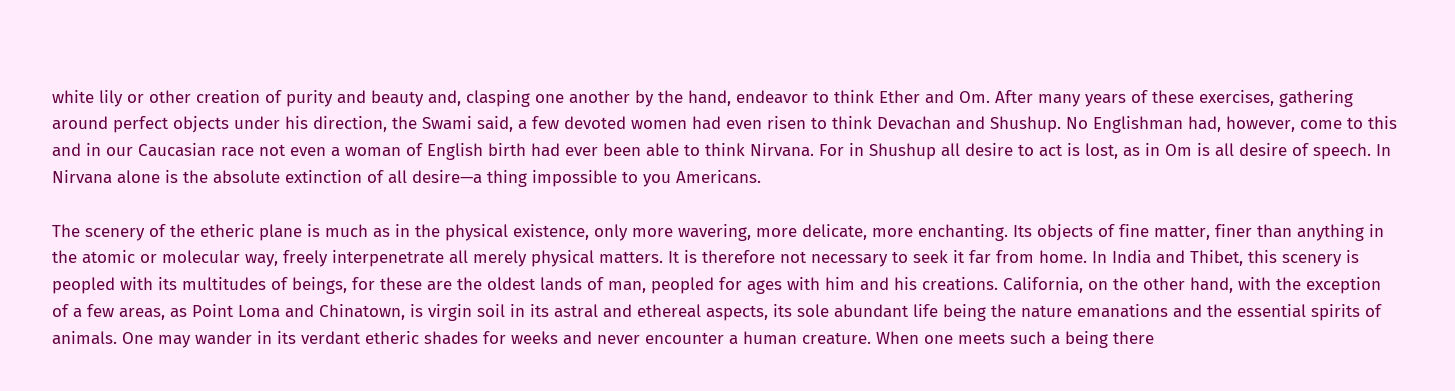white lily or other creation of purity and beauty and, clasping one another by the hand, endeavor to think Ether and Om. After many years of these exercises, gathering around perfect objects under his direction, the Swami said, a few devoted women had even risen to think Devachan and Shushup. No Englishman had, however, come to this and in our Caucasian race not even a woman of English birth had ever been able to think Nirvana. For in Shushup all desire to act is lost, as in Om is all desire of speech. In Nirvana alone is the absolute extinction of all desire—a thing impossible to you Americans.

The scenery of the etheric plane is much as in the physical existence, only more wavering, more delicate, more enchanting. Its objects of fine matter, finer than anything in the atomic or molecular way, freely interpenetrate all merely physical matters. It is therefore not necessary to seek it far from home. In India and Thibet, this scenery is peopled with its multitudes of beings, for these are the oldest lands of man, peopled for ages with him and his creations. California, on the other hand, with the exception of a few areas, as Point Loma and Chinatown, is virgin soil in its astral and ethereal aspects, its sole abundant life being the nature emanations and the essential spirits of animals. One may wander in its verdant etheric shades for weeks and never encounter a human creature. When one meets such a being there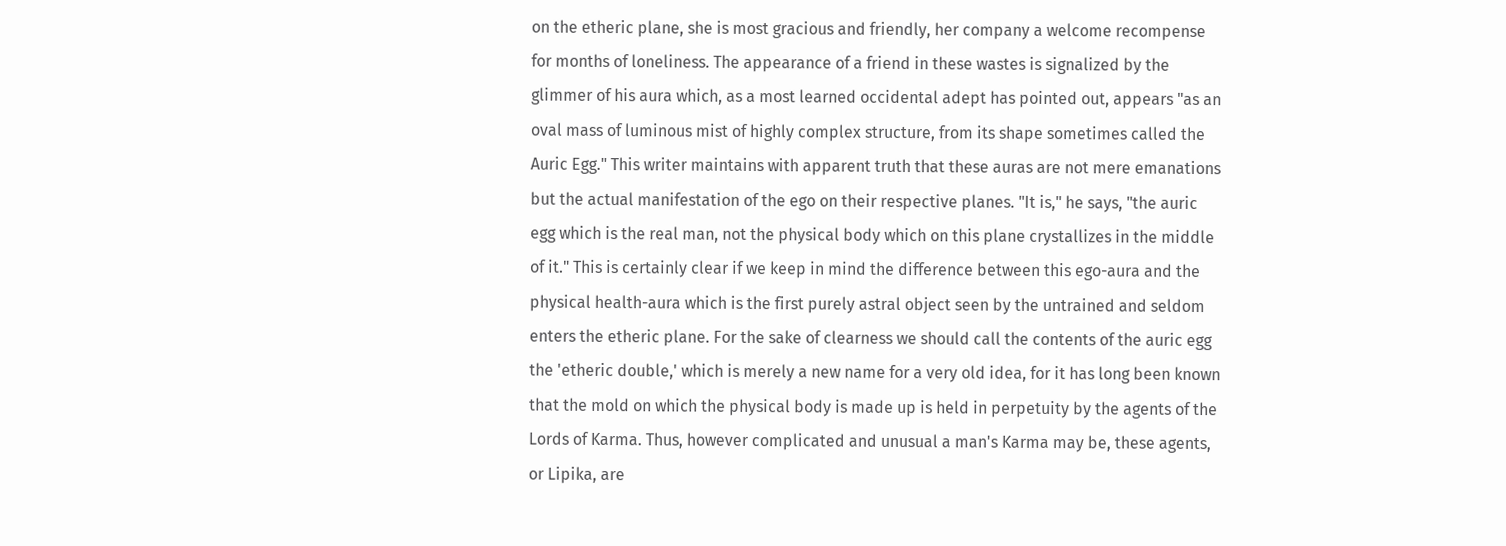on the etheric plane, she is most gracious and friendly, her company a welcome recompense for months of loneliness. The appearance of a friend in these wastes is signalized by the glimmer of his aura which, as a most learned occidental adept has pointed out, appears "as an oval mass of luminous mist of highly complex structure, from its shape sometimes called the Auric Egg." This writer maintains with apparent truth that these auras are not mere emanations but the actual manifestation of the ego on their respective planes. "It is," he says, "the auric egg which is the real man, not the physical body which on this plane crystallizes in the middle of it." This is certainly clear if we keep in mind the difference between this ego-aura and the physical health-aura which is the first purely astral object seen by the untrained and seldom enters the etheric plane. For the sake of clearness we should call the contents of the auric egg the 'etheric double,' which is merely a new name for a very old idea, for it has long been known that the mold on which the physical body is made up is held in perpetuity by the agents of the Lords of Karma. Thus, however complicated and unusual a man's Karma may be, these agents, or Lipika, are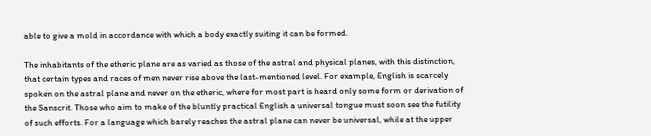able to give a mold in accordance with which a body exactly suiting it can be formed.

The inhabitants of the etheric plane are as varied as those of the astral and physical planes, with this distinction, that certain types and races of men never rise above the last-mentioned level. For example, English is scarcely spoken on the astral plane and never on the etheric, where for most part is heard only some form or derivation of the Sanscrit. Those who aim to make of the bluntly practical English a universal tongue must soon see the futility of such efforts. For a language which barely reaches the astral plane can never be universal, while at the upper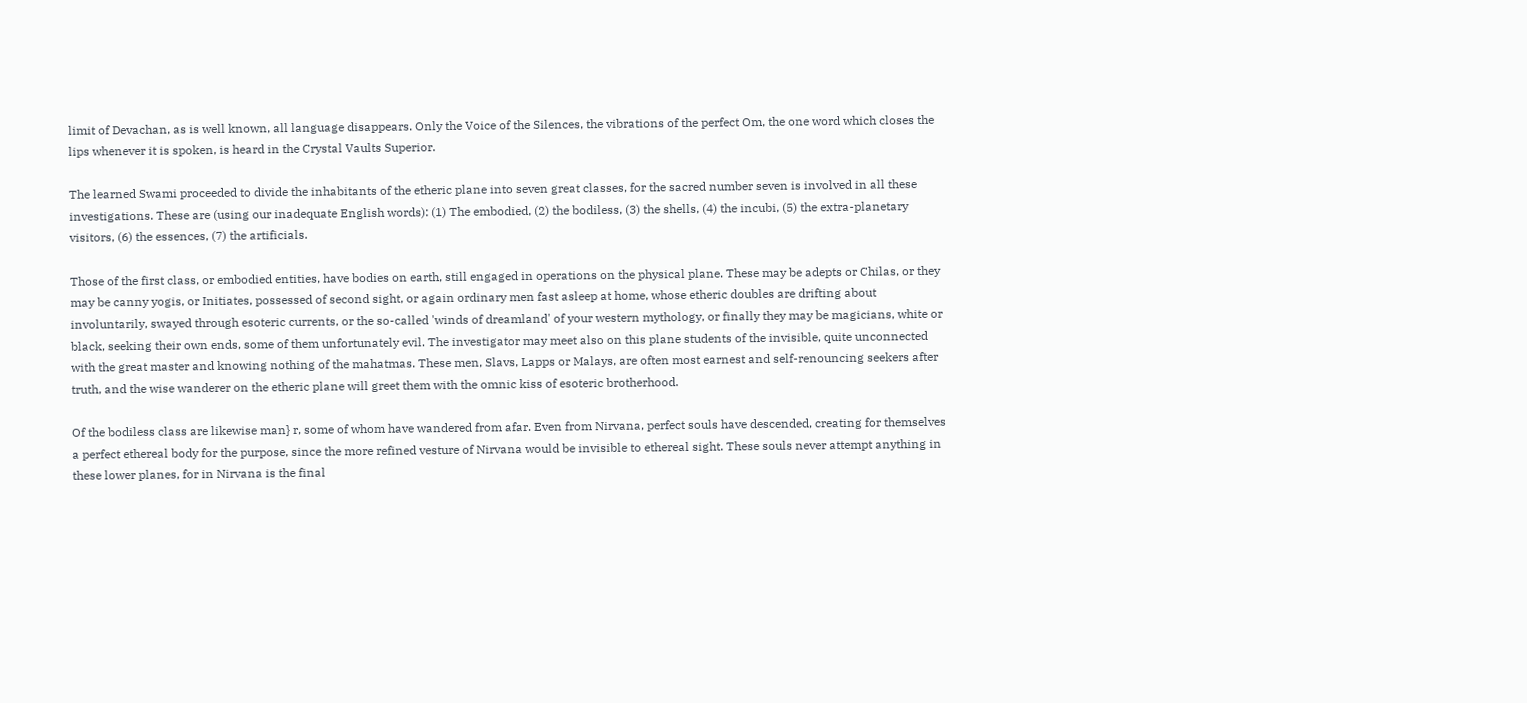limit of Devachan, as is well known, all language disappears. Only the Voice of the Silences, the vibrations of the perfect Om, the one word which closes the lips whenever it is spoken, is heard in the Crystal Vaults Superior.

The learned Swami proceeded to divide the inhabitants of the etheric plane into seven great classes, for the sacred number seven is involved in all these investigations. These are (using our inadequate English words): (1) The embodied, (2) the bodiless, (3) the shells, (4) the incubi, (5) the extra-planetary visitors, (6) the essences, (7) the artificials.

Those of the first class, or embodied entities, have bodies on earth, still engaged in operations on the physical plane. These may be adepts or Chilas, or they may be canny yogis, or Initiates, possessed of second sight, or again ordinary men fast asleep at home, whose etheric doubles are drifting about involuntarily, swayed through esoteric currents, or the so-called 'winds of dreamland' of your western mythology, or finally they may be magicians, white or black, seeking their own ends, some of them unfortunately evil. The investigator may meet also on this plane students of the invisible, quite unconnected with the great master and knowing nothing of the mahatmas. These men, Slavs, Lapps or Malays, are often most earnest and self-renouncing seekers after truth, and the wise wanderer on the etheric plane will greet them with the omnic kiss of esoteric brotherhood.

Of the bodiless class are likewise man} r, some of whom have wandered from afar. Even from Nirvana, perfect souls have descended, creating for themselves a perfect ethereal body for the purpose, since the more refined vesture of Nirvana would be invisible to ethereal sight. These souls never attempt anything in these lower planes, for in Nirvana is the final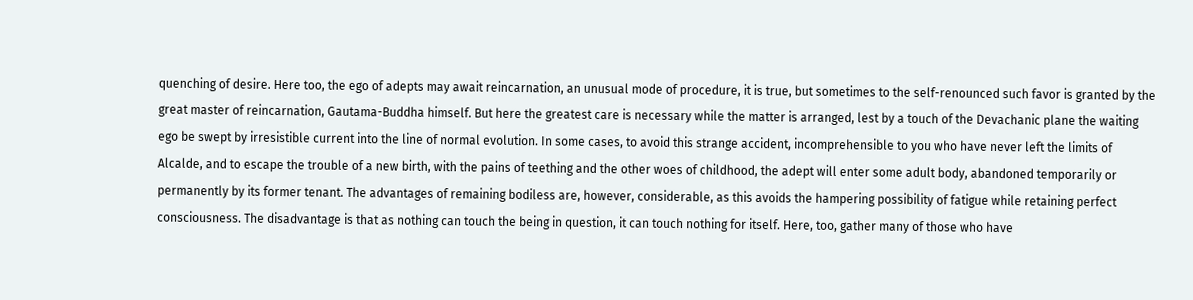quenching of desire. Here too, the ego of adepts may await reincarnation, an unusual mode of procedure, it is true, but sometimes to the self-renounced such favor is granted by the great master of reincarnation, Gautama-Buddha himself. But here the greatest care is necessary while the matter is arranged, lest by a touch of the Devachanic plane the waiting ego be swept by irresistible current into the line of normal evolution. In some cases, to avoid this strange accident, incomprehensible to you who have never left the limits of Alcalde, and to escape the trouble of a new birth, with the pains of teething and the other woes of childhood, the adept will enter some adult body, abandoned temporarily or permanently by its former tenant. The advantages of remaining bodiless are, however, considerable, as this avoids the hampering possibility of fatigue while retaining perfect consciousness. The disadvantage is that as nothing can touch the being in question, it can touch nothing for itself. Here, too, gather many of those who have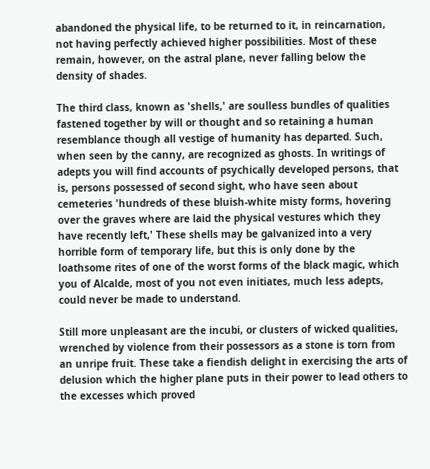abandoned the physical life, to be returned to it, in reincarnation, not having perfectly achieved higher possibilities. Most of these remain, however, on the astral plane, never falling below the density of shades.

The third class, known as 'shells,' are soulless bundles of qualities fastened together by will or thought and so retaining a human resemblance though all vestige of humanity has departed. Such, when seen by the canny, are recognized as ghosts. In writings of adepts you will find accounts of psychically developed persons, that is, persons possessed of second sight, who have seen about cemeteries 'hundreds of these bluish-white misty forms, hovering over the graves where are laid the physical vestures which they have recently left,' These shells may be galvanized into a very horrible form of temporary life, but this is only done by the loathsome rites of one of the worst forms of the black magic, which you of Alcalde, most of you not even initiates, much less adepts, could never be made to understand.

Still more unpleasant are the incubi, or clusters of wicked qualities, wrenched by violence from their possessors as a stone is torn from an unripe fruit. These take a fiendish delight in exercising the arts of delusion which the higher plane puts in their power to lead others to the excesses which proved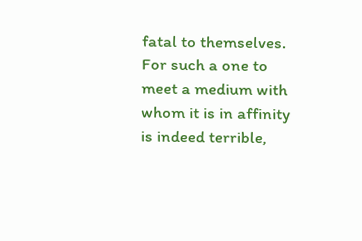fatal to themselves. For such a one to meet a medium with whom it is in affinity is indeed terrible,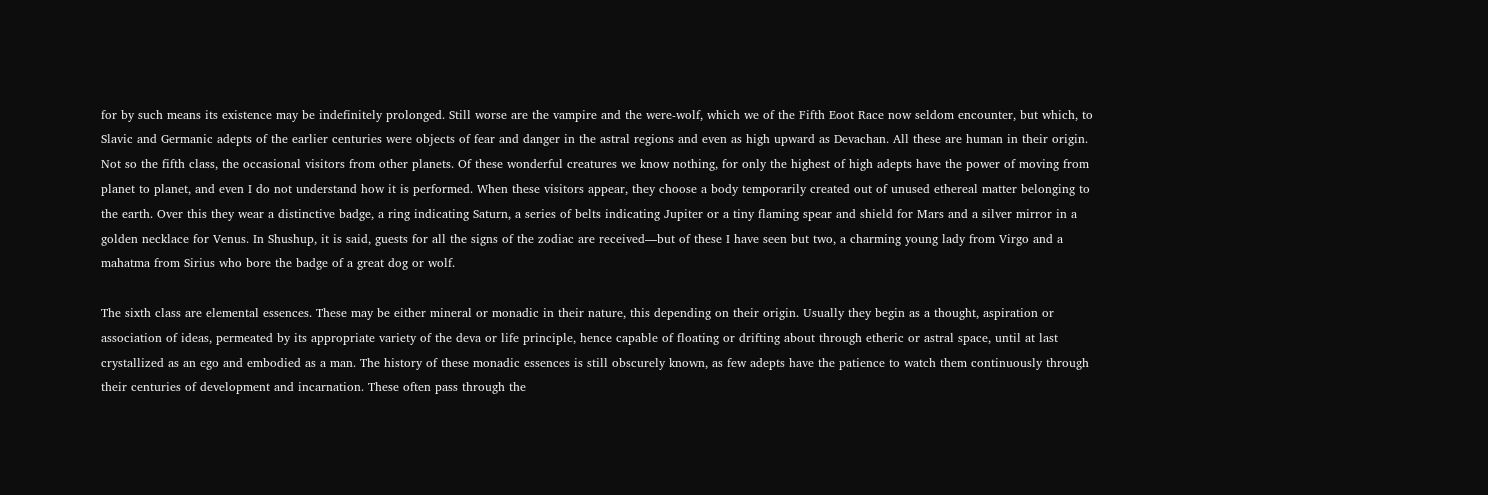for by such means its existence may be indefinitely prolonged. Still worse are the vampire and the were-wolf, which we of the Fifth Eoot Race now seldom encounter, but which, to Slavic and Germanic adepts of the earlier centuries were objects of fear and danger in the astral regions and even as high upward as Devachan. All these are human in their origin. Not so the fifth class, the occasional visitors from other planets. Of these wonderful creatures we know nothing, for only the highest of high adepts have the power of moving from planet to planet, and even I do not understand how it is performed. When these visitors appear, they choose a body temporarily created out of unused ethereal matter belonging to the earth. Over this they wear a distinctive badge, a ring indicating Saturn, a series of belts indicating Jupiter or a tiny flaming spear and shield for Mars and a silver mirror in a golden necklace for Venus. In Shushup, it is said, guests for all the signs of the zodiac are received—but of these I have seen but two, a charming young lady from Virgo and a mahatma from Sirius who bore the badge of a great dog or wolf.

The sixth class are elemental essences. These may be either mineral or monadic in their nature, this depending on their origin. Usually they begin as a thought, aspiration or association of ideas, permeated by its appropriate variety of the deva or life principle, hence capable of floating or drifting about through etheric or astral space, until at last crystallized as an ego and embodied as a man. The history of these monadic essences is still obscurely known, as few adepts have the patience to watch them continuously through their centuries of development and incarnation. These often pass through the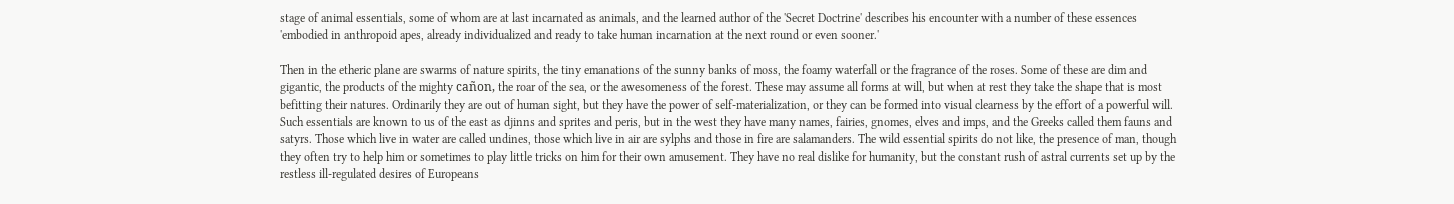stage of animal essentials, some of whom are at last incarnated as animals, and the learned author of the 'Secret Doctrine' describes his encounter with a number of these essences 'embodied in anthropoid apes, already individualized and ready to take human incarnation at the next round or even sooner.'

Then in the etheric plane are swarms of nature spirits, the tiny emanations of the sunny banks of moss, the foamy waterfall or the fragrance of the roses. Some of these are dim and gigantic, the products of the mighty cañon, the roar of the sea, or the awesomeness of the forest. These may assume all forms at will, but when at rest they take the shape that is most befitting their natures. Ordinarily they are out of human sight, but they have the power of self-materialization, or they can be formed into visual clearness by the effort of a powerful will. Such essentials are known to us of the east as djinns and sprites and peris, but in the west they have many names, fairies, gnomes, elves and imps, and the Greeks called them fauns and satyrs. Those which live in water are called undines, those which live in air are sylphs and those in fire are salamanders. The wild essential spirits do not like, the presence of man, though they often try to help him or sometimes to play little tricks on him for their own amusement. They have no real dislike for humanity, but the constant rush of astral currents set up by the restless ill-regulated desires of Europeans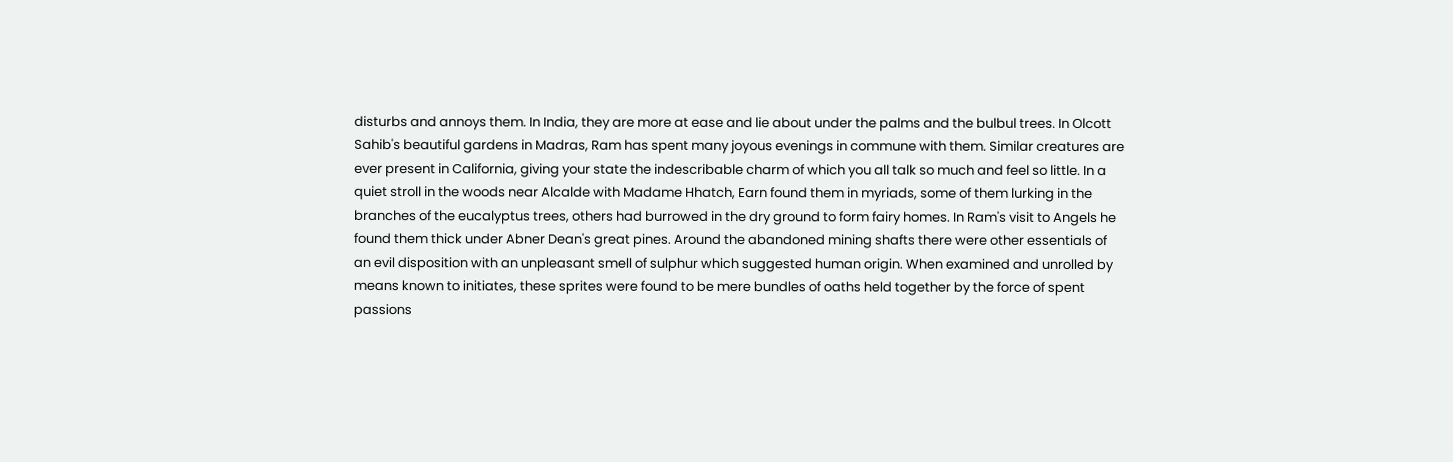disturbs and annoys them. In India, they are more at ease and lie about under the palms and the bulbul trees. In Olcott Sahib's beautiful gardens in Madras, Ram has spent many joyous evenings in commune with them. Similar creatures are ever present in California, giving your state the indescribable charm of which you all talk so much and feel so little. In a quiet stroll in the woods near Alcalde with Madame Hhatch, Earn found them in myriads, some of them lurking in the branches of the eucalyptus trees, others had burrowed in the dry ground to form fairy homes. In Ram's visit to Angels he found them thick under Abner Dean's great pines. Around the abandoned mining shafts there were other essentials of an evil disposition with an unpleasant smell of sulphur which suggested human origin. When examined and unrolled by means known to initiates, these sprites were found to be mere bundles of oaths held together by the force of spent passions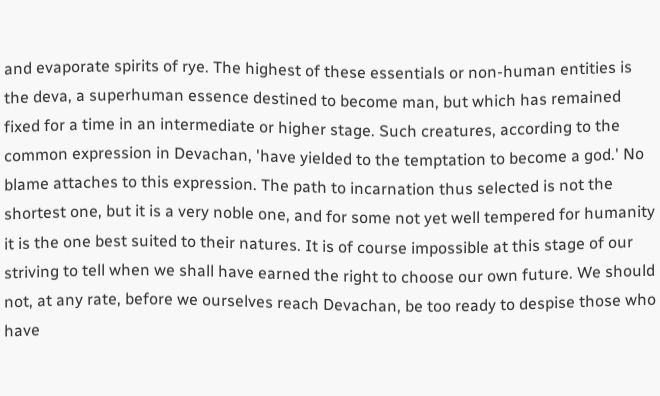and evaporate spirits of rye. The highest of these essentials or non-human entities is the deva, a superhuman essence destined to become man, but which has remained fixed for a time in an intermediate or higher stage. Such creatures, according to the common expression in Devachan, 'have yielded to the temptation to become a god.' No blame attaches to this expression. The path to incarnation thus selected is not the shortest one, but it is a very noble one, and for some not yet well tempered for humanity it is the one best suited to their natures. It is of course impossible at this stage of our striving to tell when we shall have earned the right to choose our own future. We should not, at any rate, before we ourselves reach Devachan, be too ready to despise those who have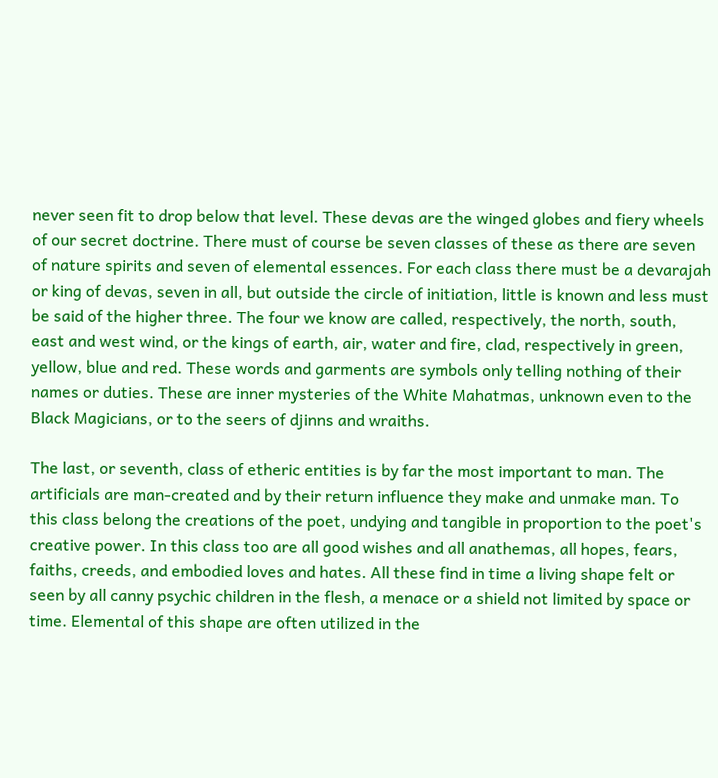never seen fit to drop below that level. These devas are the winged globes and fiery wheels of our secret doctrine. There must of course be seven classes of these as there are seven of nature spirits and seven of elemental essences. For each class there must be a devarajah or king of devas, seven in all, but outside the circle of initiation, little is known and less must be said of the higher three. The four we know are called, respectively, the north, south, east and west wind, or the kings of earth, air, water and fire, clad, respectively in green, yellow, blue and red. These words and garments are symbols only telling nothing of their names or duties. These are inner mysteries of the White Mahatmas, unknown even to the Black Magicians, or to the seers of djinns and wraiths.

The last, or seventh, class of etheric entities is by far the most important to man. The artificials are man-created and by their return influence they make and unmake man. To this class belong the creations of the poet, undying and tangible in proportion to the poet's creative power. In this class too are all good wishes and all anathemas, all hopes, fears, faiths, creeds, and embodied loves and hates. All these find in time a living shape felt or seen by all canny psychic children in the flesh, a menace or a shield not limited by space or time. Elemental of this shape are often utilized in the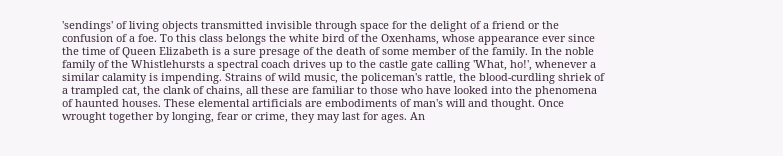'sendings' of living objects transmitted invisible through space for the delight of a friend or the confusion of a foe. To this class belongs the white bird of the Oxenhams, whose appearance ever since the time of Queen Elizabeth is a sure presage of the death of some member of the family. In the noble family of the Whistlehursts a spectral coach drives up to the castle gate calling 'What, ho!', whenever a similar calamity is impending. Strains of wild music, the policeman's rattle, the blood-curdling shriek of a trampled cat, the clank of chains, all these are familiar to those who have looked into the phenomena of haunted houses. These elemental artificials are embodiments of man's will and thought. Once wrought together by longing, fear or crime, they may last for ages. An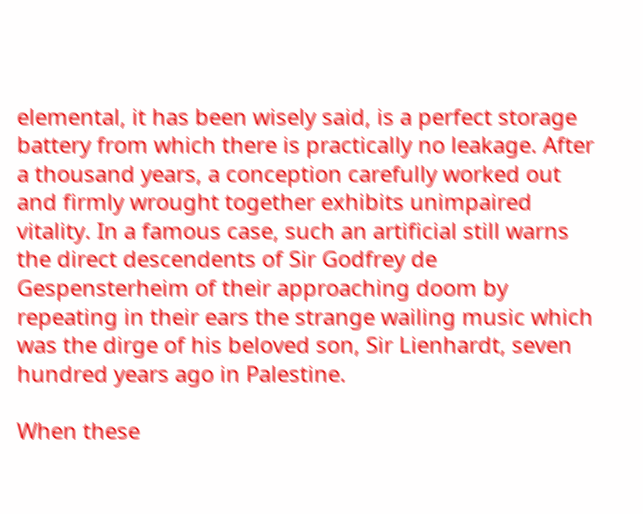elemental, it has been wisely said, is a perfect storage battery from which there is practically no leakage. After a thousand years, a conception carefully worked out and firmly wrought together exhibits unimpaired vitality. In a famous case, such an artificial still warns the direct descendents of Sir Godfrey de Gespensterheim of their approaching doom by repeating in their ears the strange wailing music which was the dirge of his beloved son, Sir Lienhardt, seven hundred years ago in Palestine.

When these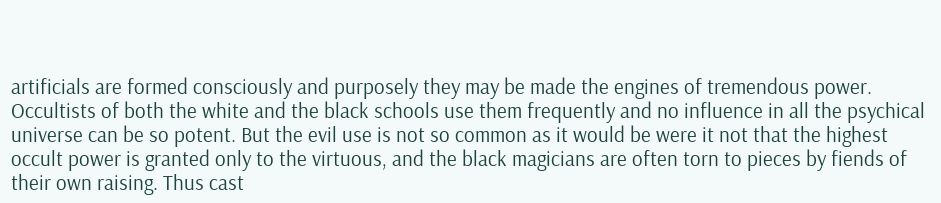artificials are formed consciously and purposely they may be made the engines of tremendous power. Occultists of both the white and the black schools use them frequently and no influence in all the psychical universe can be so potent. But the evil use is not so common as it would be were it not that the highest occult power is granted only to the virtuous, and the black magicians are often torn to pieces by fiends of their own raising. Thus cast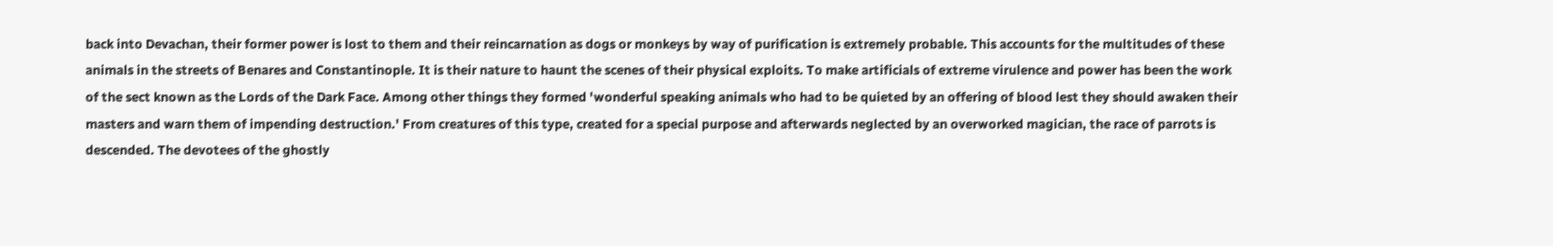back into Devachan, their former power is lost to them and their reincarnation as dogs or monkeys by way of purification is extremely probable. This accounts for the multitudes of these animals in the streets of Benares and Constantinople. It is their nature to haunt the scenes of their physical exploits. To make artificials of extreme virulence and power has been the work of the sect known as the Lords of the Dark Face. Among other things they formed 'wonderful speaking animals who had to be quieted by an offering of blood lest they should awaken their masters and warn them of impending destruction.' From creatures of this type, created for a special purpose and afterwards neglected by an overworked magician, the race of parrots is descended. The devotees of the ghostly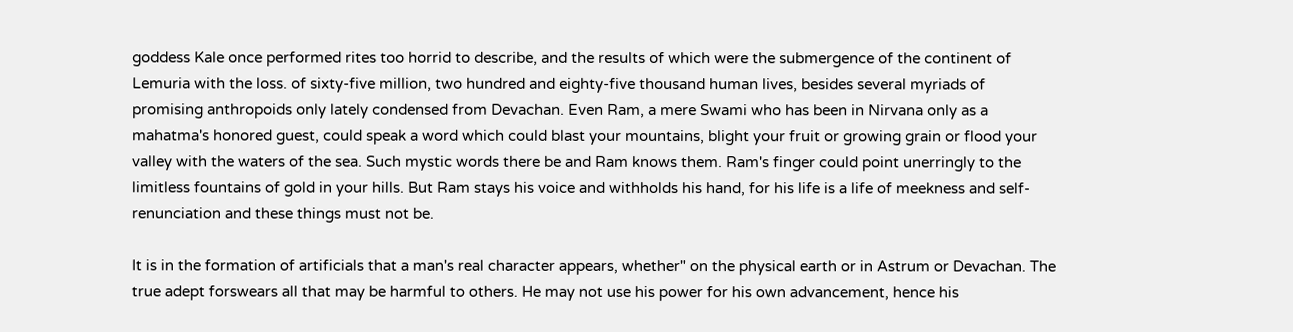goddess Kale once performed rites too horrid to describe, and the results of which were the submergence of the continent of Lemuria with the loss. of sixty-five million, two hundred and eighty-five thousand human lives, besides several myriads of promising anthropoids only lately condensed from Devachan. Even Ram, a mere Swami who has been in Nirvana only as a mahatma's honored guest, could speak a word which could blast your mountains, blight your fruit or growing grain or flood your valley with the waters of the sea. Such mystic words there be and Ram knows them. Ram's finger could point unerringly to the limitless fountains of gold in your hills. But Ram stays his voice and withholds his hand, for his life is a life of meekness and self-renunciation and these things must not be.

It is in the formation of artificials that a man's real character appears, whether" on the physical earth or in Astrum or Devachan. The true adept forswears all that may be harmful to others. He may not use his power for his own advancement, hence his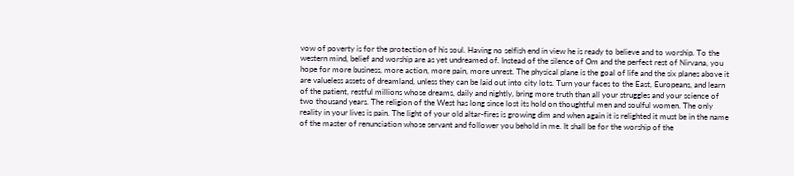vow of poverty is for the protection of his soul. Having no selfish end in view he is ready to believe and to worship. To the western mind, belief and worship are as yet undreamed of. Instead of the silence of Om and the perfect rest of Nirvana, you hope for more business, more action, more pain, more unrest. The physical plane is the goal of life and the six planes above it are valueless assets of dreamland, unless they can be laid out into city lots. Turn your faces to the East, Europeans, and learn of the patient, restful millions whose dreams, daily and nightly, bring more truth than all your struggles and your science of two thousand years. The religion of the West has long since lost its hold on thoughtful men and soulful women. The only reality in your lives is pain. The light of your old altar-fires is growing dim and when again it is relighted it must be in the name of the master of renunciation whose servant and follower you behold in me. It shall be for the worship of the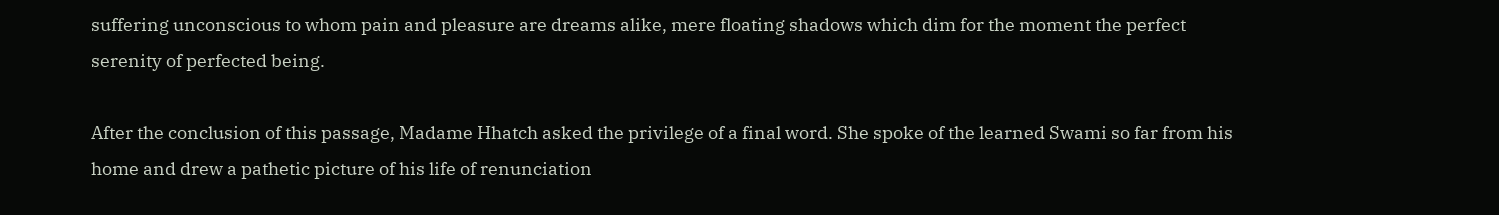suffering unconscious to whom pain and pleasure are dreams alike, mere floating shadows which dim for the moment the perfect serenity of perfected being.

After the conclusion of this passage, Madame Hhatch asked the privilege of a final word. She spoke of the learned Swami so far from his home and drew a pathetic picture of his life of renunciation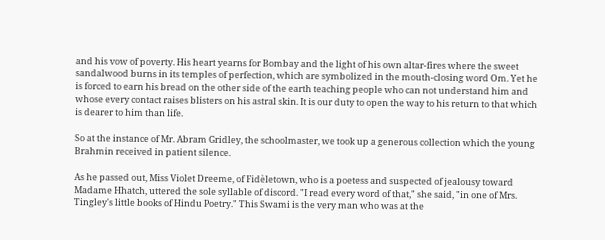and his vow of poverty. His heart yearns for Bombay and the light of his own altar-fires where the sweet sandalwood burns in its temples of perfection, which are symbolized in the mouth-closing word Om. Yet he is forced to earn his bread on the other side of the earth teaching people who can not understand him and whose every contact raises blisters on his astral skin. It is our duty to open the way to his return to that which is dearer to him than life.

So at the instance of Mr. Abram Gridley, the schoolmaster, we took up a generous collection which the young Brahmin received in patient silence.

As he passed out, Miss Violet Dreeme, of Fidèletown, who is a poetess and suspected of jealousy toward Madame Hhatch, uttered the sole syllable of discord. "I read every word of that," she said, "in one of Mrs. Tingley's little books of Hindu Poetry." This Swami is the very man who was at the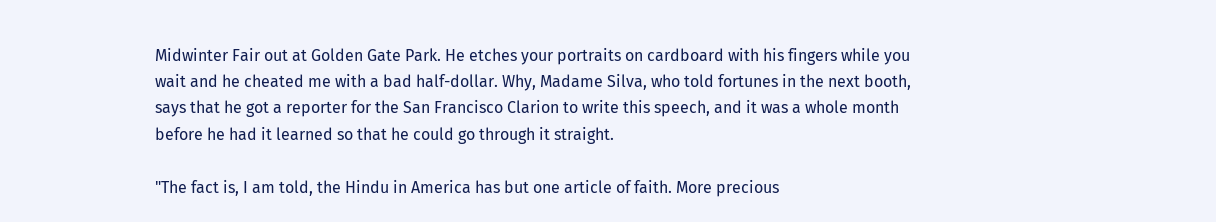Midwinter Fair out at Golden Gate Park. He etches your portraits on cardboard with his fingers while you wait and he cheated me with a bad half-dollar. Why, Madame Silva, who told fortunes in the next booth, says that he got a reporter for the San Francisco Clarion to write this speech, and it was a whole month before he had it learned so that he could go through it straight.

"The fact is, I am told, the Hindu in America has but one article of faith. More precious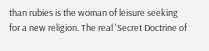than rubies is the woman of leisure seeking for a new religion. The real 'Secret Doctrine of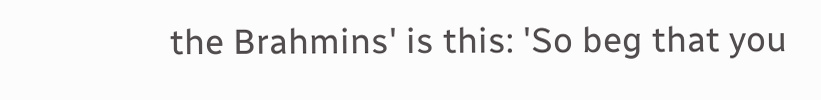the Brahmins' is this: 'So beg that you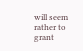will seem rather to grant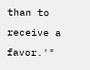than to receive a favor.'"